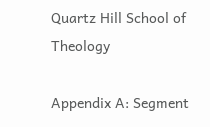Quartz Hill School of Theology

Appendix A: Segment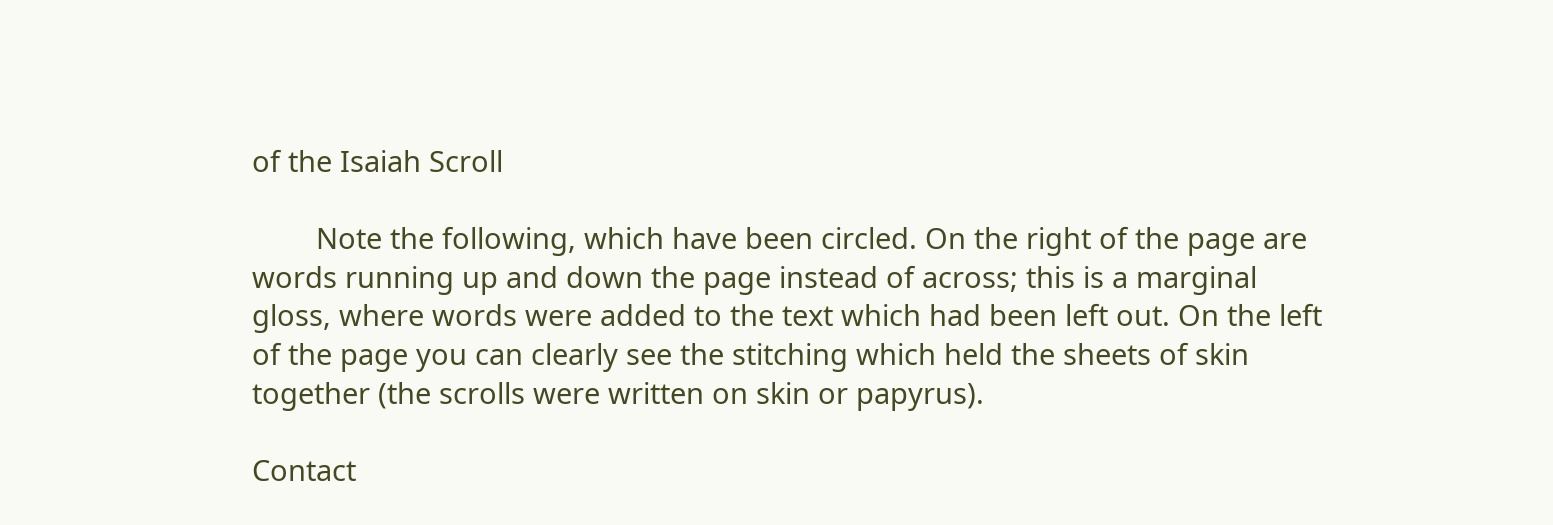of the Isaiah Scroll

        Note the following, which have been circled. On the right of the page are words running up and down the page instead of across; this is a marginal gloss, where words were added to the text which had been left out. On the left of the page you can clearly see the stitching which held the sheets of skin together (the scrolls were written on skin or papyrus).

Contact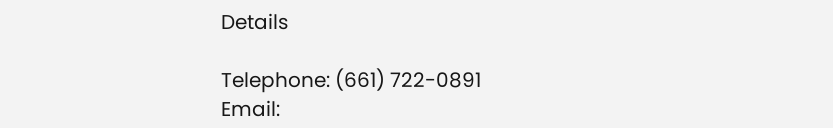Details

Telephone: (661) 722-0891
Email: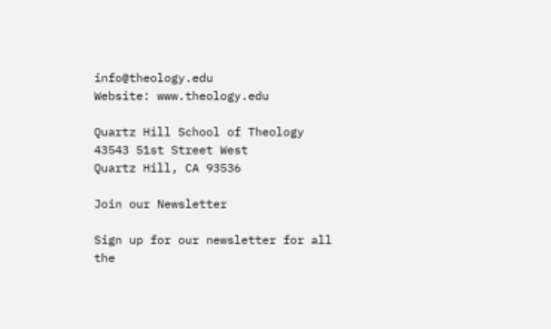info@theology.edu
Website: www.theology.edu

Quartz Hill School of Theology
43543 51st Street West
Quartz Hill, CA 93536

Join our Newsletter

Sign up for our newsletter for all the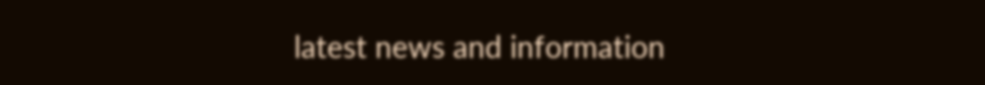latest news and information